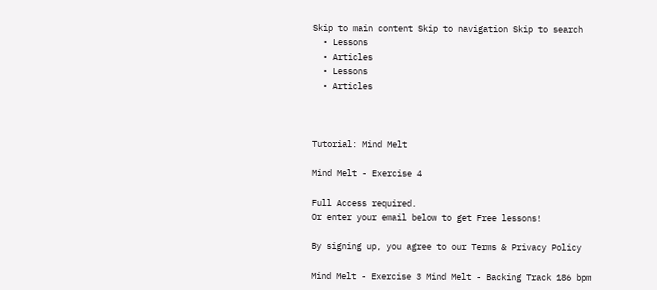Skip to main content Skip to navigation Skip to search
  • Lessons
  • Articles
  • Lessons
  • Articles



Tutorial: Mind Melt

Mind Melt - Exercise 4

Full Access required.
Or enter your email below to get Free lessons!

By signing up, you agree to our Terms & Privacy Policy

Mind Melt - Exercise 3 Mind Melt - Backing Track 186 bpm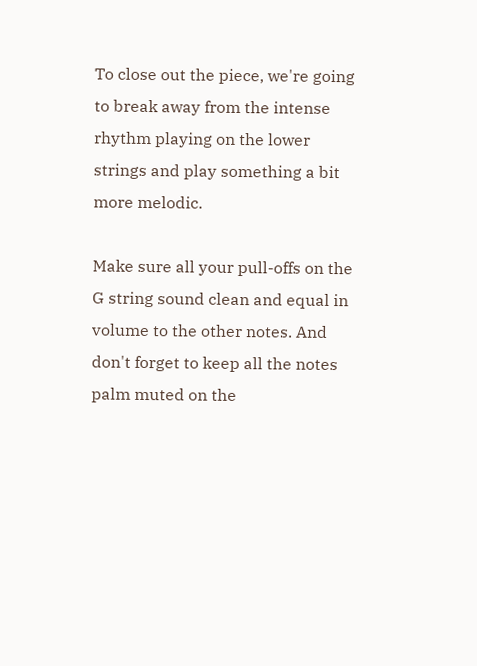To close out the piece, we're going to break away from the intense rhythm playing on the lower strings and play something a bit more melodic.

Make sure all your pull-offs on the G string sound clean and equal in volume to the other notes. And don't forget to keep all the notes palm muted on the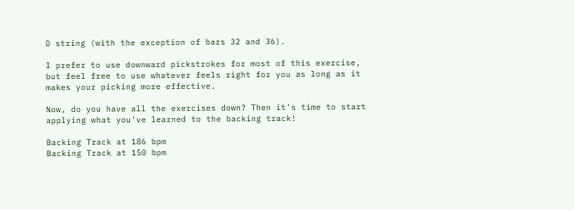D string (with the exception of bars 32 and 36).

I prefer to use downward pickstrokes for most of this exercise, but feel free to use whatever feels right for you as long as it makes your picking more effective.

Now, do you have all the exercises down? Then it's time to start applying what you've learned to the backing track!

Backing Track at 186 bpm
Backing Track at 150 bpm